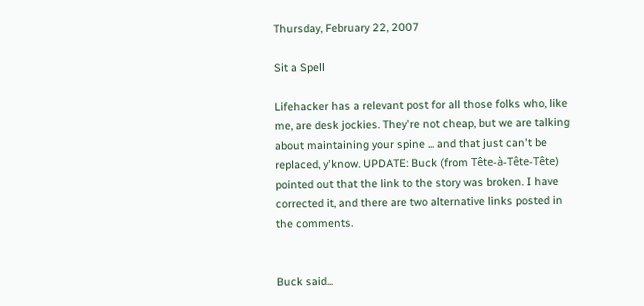Thursday, February 22, 2007

Sit a Spell

Lifehacker has a relevant post for all those folks who, like me, are desk jockies. They're not cheap, but we are talking about maintaining your spine ... and that just can't be replaced, y'know. UPDATE: Buck (from Tête-à-Tête-Tête) pointed out that the link to the story was broken. I have corrected it, and there are two alternative links posted in the comments.


Buck said...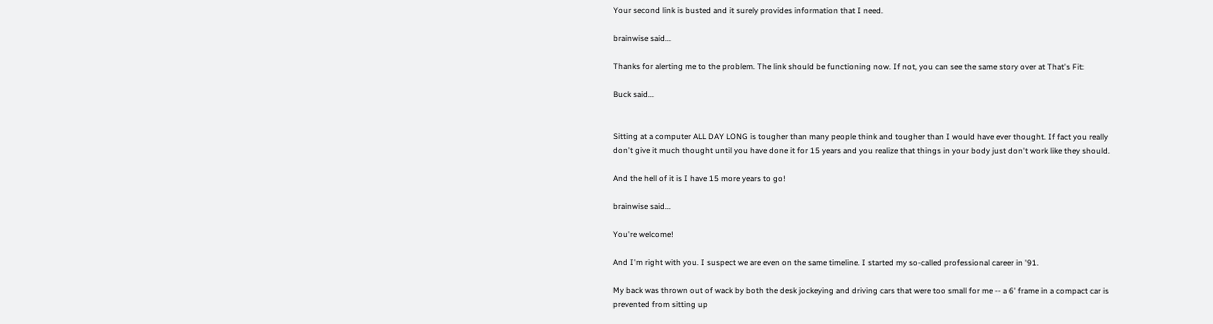Your second link is busted and it surely provides information that I need.

brainwise said...

Thanks for alerting me to the problem. The link should be functioning now. If not, you can see the same story over at That's Fit:

Buck said...


Sitting at a computer ALL DAY LONG is tougher than many people think and tougher than I would have ever thought. If fact you really don't give it much thought until you have done it for 15 years and you realize that things in your body just don't work like they should.

And the hell of it is I have 15 more years to go!

brainwise said...

You're welcome!

And I'm right with you. I suspect we are even on the same timeline. I started my so-called professional career in '91.

My back was thrown out of wack by both the desk jockeying and driving cars that were too small for me -- a 6' frame in a compact car is prevented from sitting up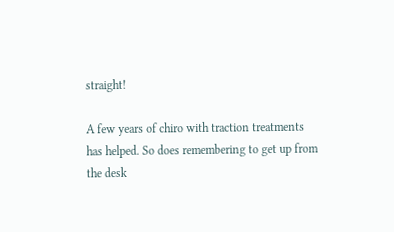straight!

A few years of chiro with traction treatments has helped. So does remembering to get up from the desk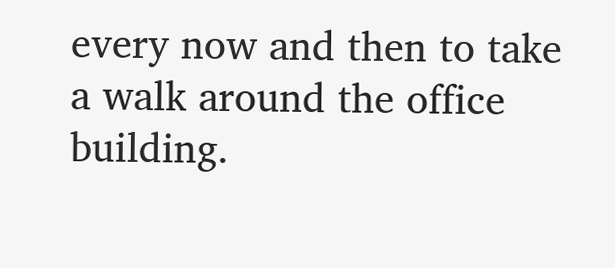every now and then to take a walk around the office building.